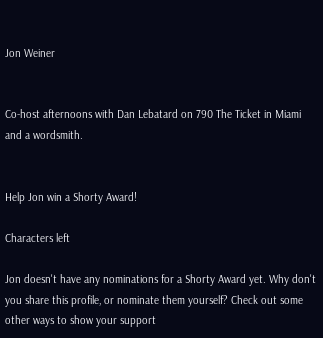Jon Weiner


Co-host afternoons with Dan Lebatard on 790 The Ticket in Miami and a wordsmith.


Help Jon win a Shorty Award!

Characters left

Jon doesn't have any nominations for a Shorty Award yet. Why don't you share this profile, or nominate them yourself? Check out some other ways to show your support